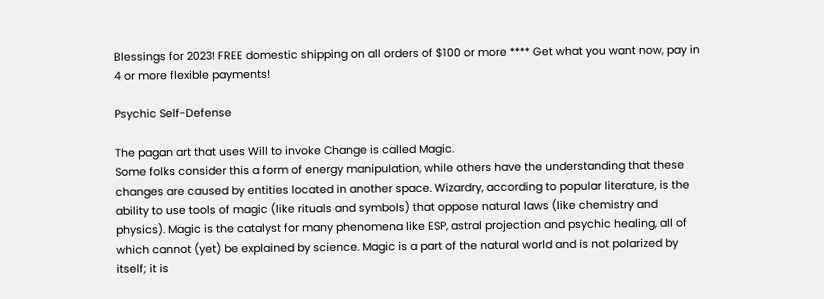Blessings for 2023! FREE domestic shipping on all orders of $100 or more **** Get what you want now, pay in 4 or more flexible payments!

Psychic Self-Defense

The pagan art that uses Will to invoke Change is called Magic.
Some folks consider this a form of energy manipulation, while others have the understanding that these changes are caused by entities located in another space. Wizardry, according to popular literature, is the ability to use tools of magic (like rituals and symbols) that oppose natural laws (like chemistry and physics). Magic is the catalyst for many phenomena like ESP, astral projection and psychic healing, all of which cannot (yet) be explained by science. Magic is a part of the natural world and is not polarized by itself; it is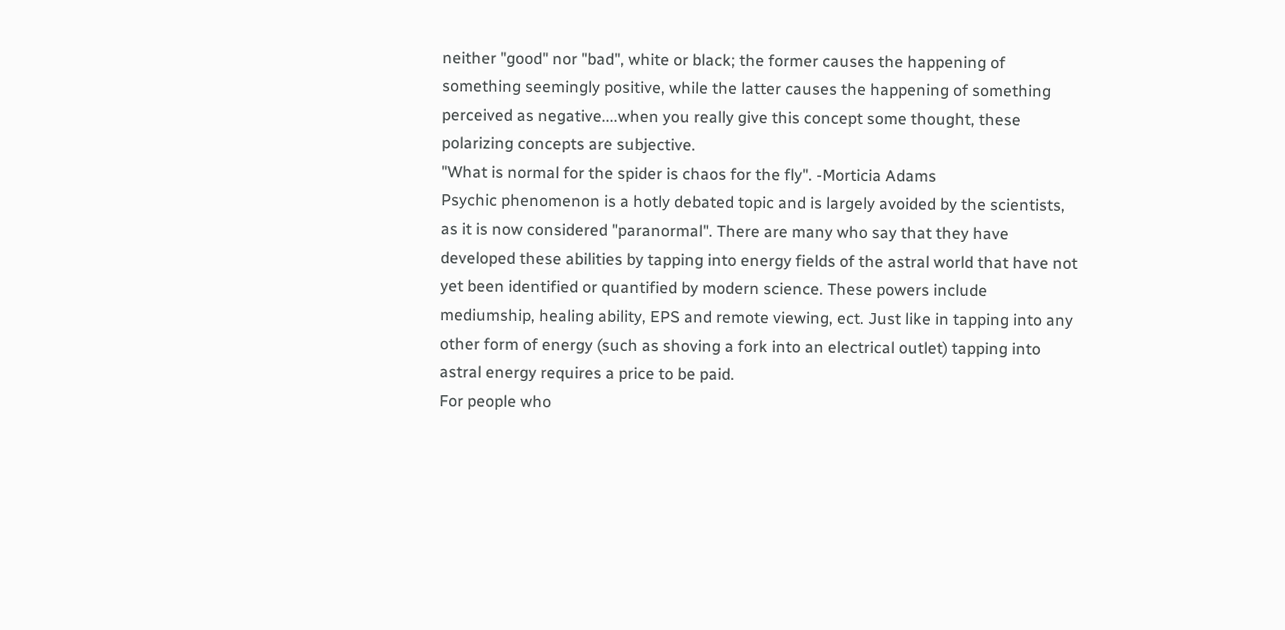neither "good" nor "bad", white or black; the former causes the happening of something seemingly positive, while the latter causes the happening of something perceived as negative....when you really give this concept some thought, these polarizing concepts are subjective.
"What is normal for the spider is chaos for the fly". -Morticia Adams
Psychic phenomenon is a hotly debated topic and is largely avoided by the scientists, as it is now considered "paranormal". There are many who say that they have developed these abilities by tapping into energy fields of the astral world that have not yet been identified or quantified by modern science. These powers include mediumship, healing ability, EPS and remote viewing, ect. Just like in tapping into any other form of energy (such as shoving a fork into an electrical outlet) tapping into astral energy requires a price to be paid.
For people who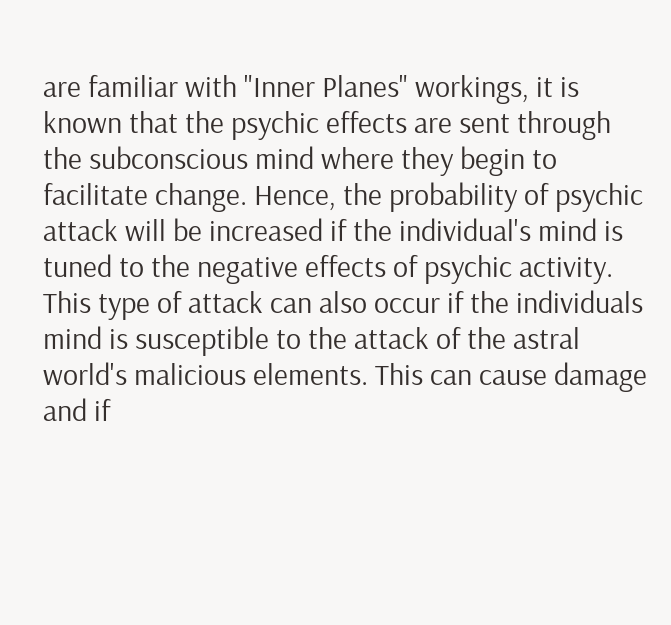are familiar with "Inner Planes" workings, it is known that the psychic effects are sent through the subconscious mind where they begin to facilitate change. Hence, the probability of psychic attack will be increased if the individual's mind is tuned to the negative effects of psychic activity. This type of attack can also occur if the individuals mind is susceptible to the attack of the astral world's malicious elements. This can cause damage and if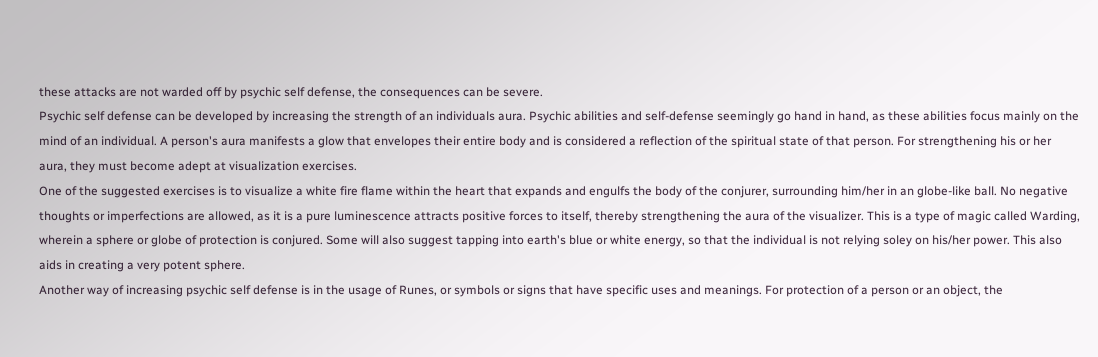these attacks are not warded off by psychic self defense, the consequences can be severe.
Psychic self defense can be developed by increasing the strength of an individuals aura. Psychic abilities and self-defense seemingly go hand in hand, as these abilities focus mainly on the mind of an individual. A person's aura manifests a glow that envelopes their entire body and is considered a reflection of the spiritual state of that person. For strengthening his or her aura, they must become adept at visualization exercises.
One of the suggested exercises is to visualize a white fire flame within the heart that expands and engulfs the body of the conjurer, surrounding him/her in an globe-like ball. No negative thoughts or imperfections are allowed, as it is a pure luminescence attracts positive forces to itself, thereby strengthening the aura of the visualizer. This is a type of magic called Warding, wherein a sphere or globe of protection is conjured. Some will also suggest tapping into earth's blue or white energy, so that the individual is not relying soley on his/her power. This also aids in creating a very potent sphere.
Another way of increasing psychic self defense is in the usage of Runes, or symbols or signs that have specific uses and meanings. For protection of a person or an object, the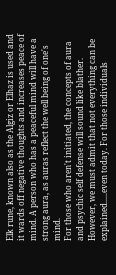Elk rune, known also as the Algiz or Elhaz is used and it wards off negative thoughts and increases peace of mind. A person who has a peaceful mind will have a strong aura, as auras reflect the well being of one's mind.
For those who aren't initiated, the concepts of aura and psychic self defense will sound like blather. However, we must admit that not everything can be explained.....even today. For those individuals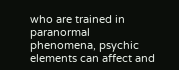who are trained in paranormal phenomena, psychic elements can affect and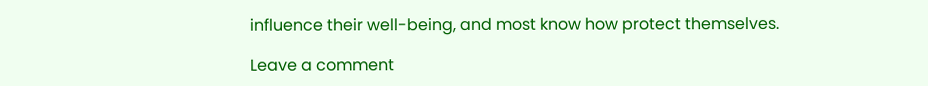influence their well-being, and most know how protect themselves.

Leave a comment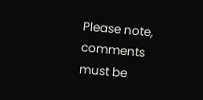Please note, comments must be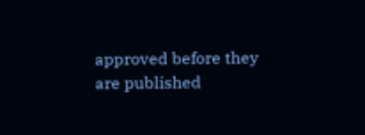approved before they are published